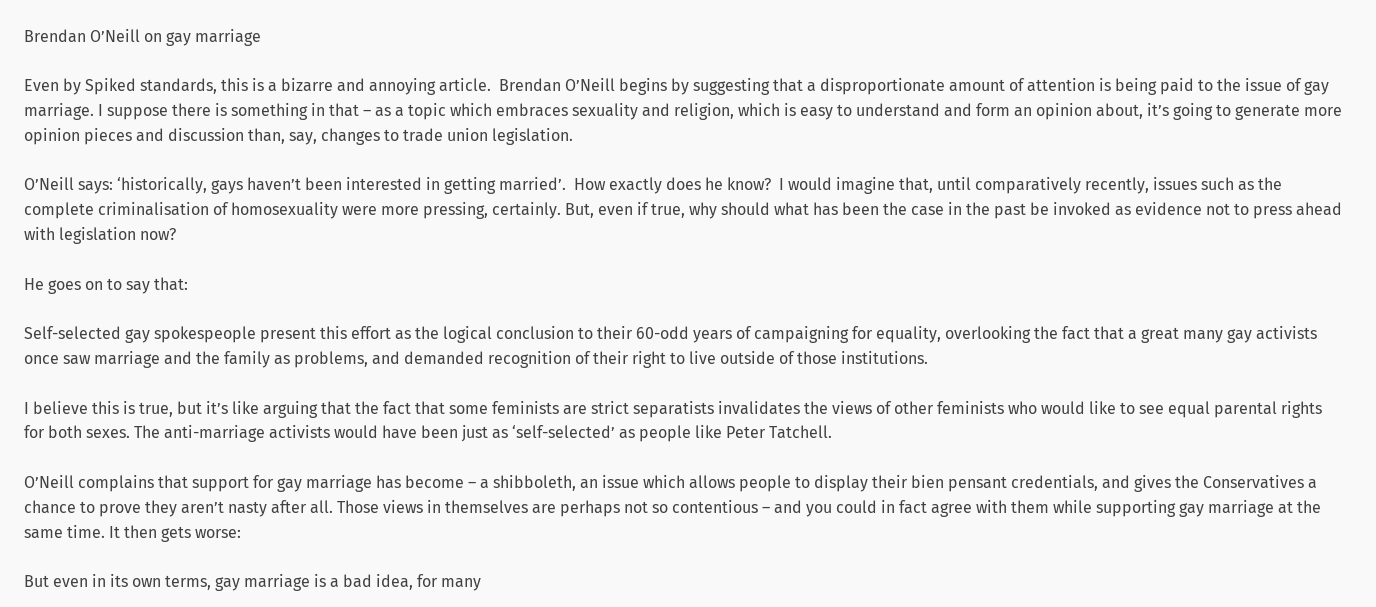Brendan O’Neill on gay marriage

Even by Spiked standards, this is a bizarre and annoying article.  Brendan O’Neill begins by suggesting that a disproportionate amount of attention is being paid to the issue of gay marriage. I suppose there is something in that – as a topic which embraces sexuality and religion, which is easy to understand and form an opinion about, it’s going to generate more opinion pieces and discussion than, say, changes to trade union legislation.

O’Neill says: ‘historically, gays haven’t been interested in getting married’.  How exactly does he know?  I would imagine that, until comparatively recently, issues such as the complete criminalisation of homosexuality were more pressing, certainly. But, even if true, why should what has been the case in the past be invoked as evidence not to press ahead with legislation now?

He goes on to say that:

Self-selected gay spokespeople present this effort as the logical conclusion to their 60-odd years of campaigning for equality, overlooking the fact that a great many gay activists once saw marriage and the family as problems, and demanded recognition of their right to live outside of those institutions.

I believe this is true, but it’s like arguing that the fact that some feminists are strict separatists invalidates the views of other feminists who would like to see equal parental rights for both sexes. The anti-marriage activists would have been just as ‘self-selected’ as people like Peter Tatchell.

O’Neill complains that support for gay marriage has become – a shibboleth, an issue which allows people to display their bien pensant credentials, and gives the Conservatives a chance to prove they aren’t nasty after all. Those views in themselves are perhaps not so contentious – and you could in fact agree with them while supporting gay marriage at the same time. It then gets worse:

But even in its own terms, gay marriage is a bad idea, for many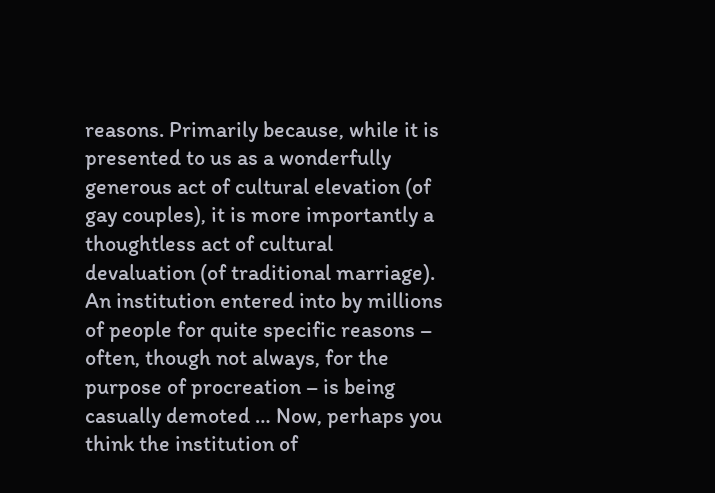reasons. Primarily because, while it is presented to us as a wonderfully generous act of cultural elevation (of gay couples), it is more importantly a thoughtless act of cultural devaluation (of traditional marriage). An institution entered into by millions of people for quite specific reasons – often, though not always, for the purpose of procreation – is being casually demoted … Now, perhaps you think the institution of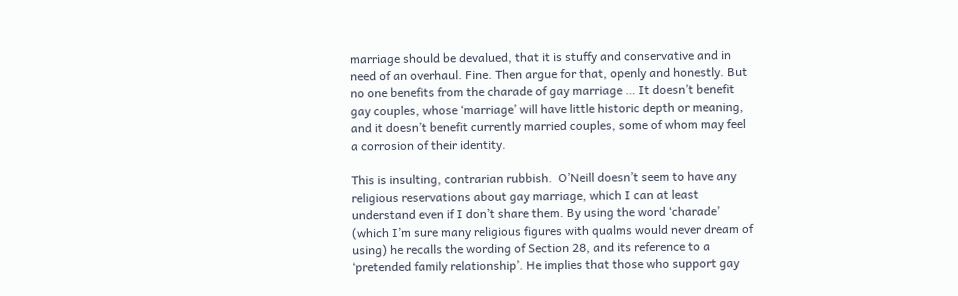marriage should be devalued, that it is stuffy and conservative and in need of an overhaul. Fine. Then argue for that, openly and honestly. But no one benefits from the charade of gay marriage … It doesn’t benefit gay couples, whose ‘marriage’ will have little historic depth or meaning, and it doesn’t benefit currently married couples, some of whom may feel a corrosion of their identity.

This is insulting, contrarian rubbish.  O’Neill doesn’t seem to have any religious reservations about gay marriage, which I can at least understand even if I don’t share them. By using the word ‘charade’ (which I’m sure many religious figures with qualms would never dream of using) he recalls the wording of Section 28, and its reference to a ‘pretended family relationship’. He implies that those who support gay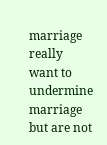marriage really want to undermine marriage but are not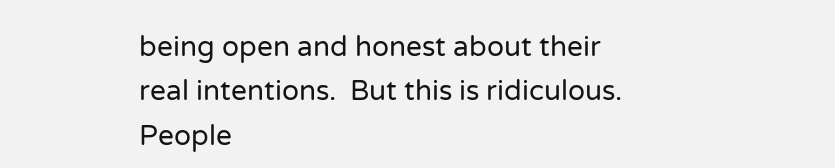being open and honest about their real intentions.  But this is ridiculous. People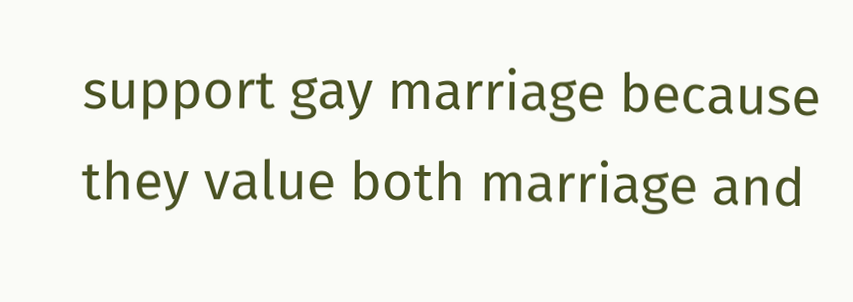support gay marriage because they value both marriage and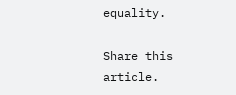equality.

Share this article.